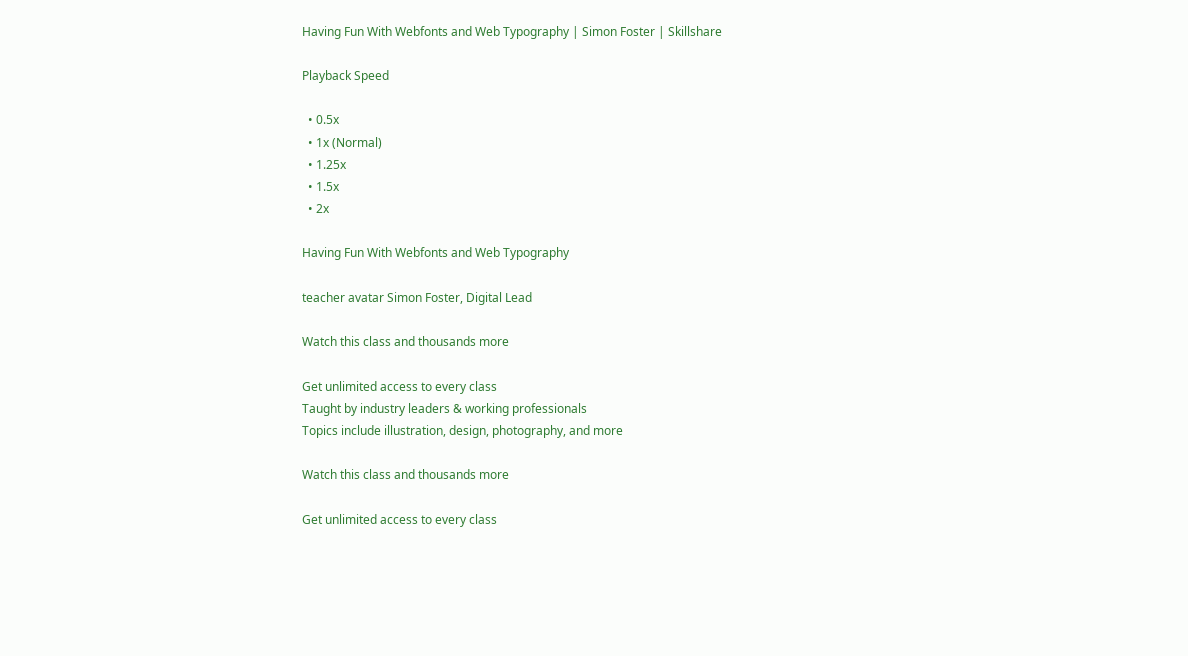Having Fun With Webfonts and Web Typography | Simon Foster | Skillshare

Playback Speed

  • 0.5x
  • 1x (Normal)
  • 1.25x
  • 1.5x
  • 2x

Having Fun With Webfonts and Web Typography

teacher avatar Simon Foster, Digital Lead

Watch this class and thousands more

Get unlimited access to every class
Taught by industry leaders & working professionals
Topics include illustration, design, photography, and more

Watch this class and thousands more

Get unlimited access to every class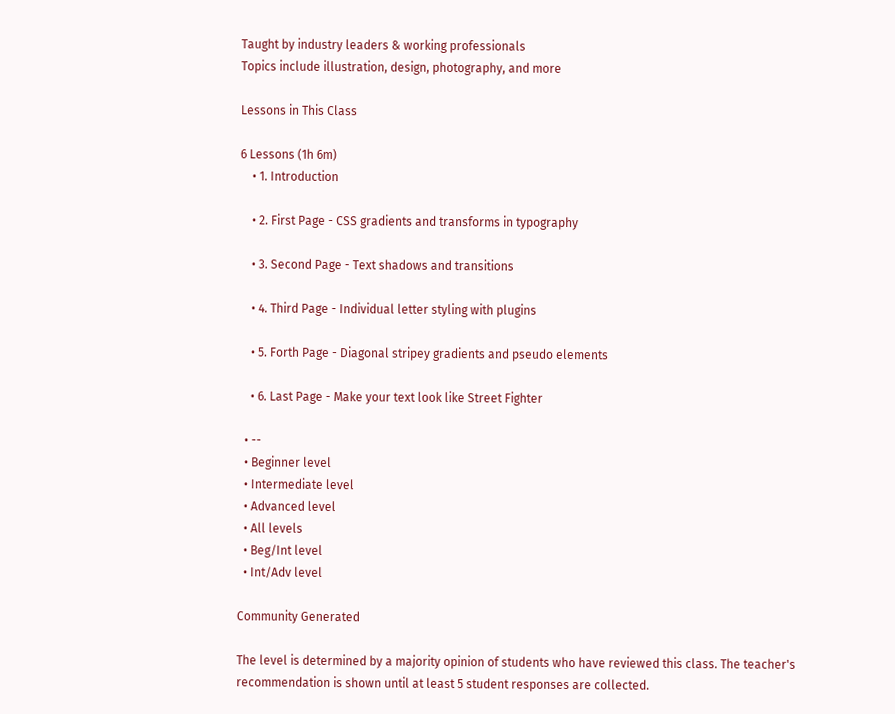Taught by industry leaders & working professionals
Topics include illustration, design, photography, and more

Lessons in This Class

6 Lessons (1h 6m)
    • 1. Introduction

    • 2. First Page - CSS gradients and transforms in typography

    • 3. Second Page - Text shadows and transitions

    • 4. Third Page - Individual letter styling with plugins

    • 5. Forth Page - Diagonal stripey gradients and pseudo elements

    • 6. Last Page - Make your text look like Street Fighter

  • --
  • Beginner level
  • Intermediate level
  • Advanced level
  • All levels
  • Beg/Int level
  • Int/Adv level

Community Generated

The level is determined by a majority opinion of students who have reviewed this class. The teacher's recommendation is shown until at least 5 student responses are collected.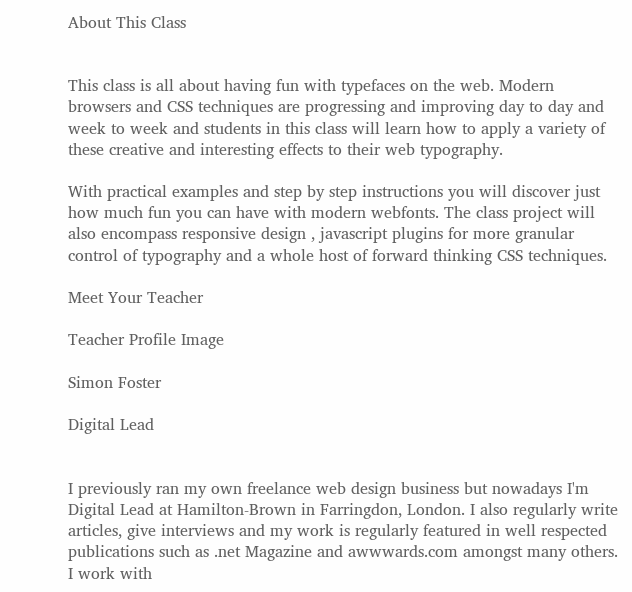About This Class


This class is all about having fun with typefaces on the web. Modern browsers and CSS techniques are progressing and improving day to day and week to week and students in this class will learn how to apply a variety of these creative and interesting effects to their web typography.

With practical examples and step by step instructions you will discover just how much fun you can have with modern webfonts. The class project will also encompass responsive design , javascript plugins for more granular control of typography and a whole host of forward thinking CSS techniques.

Meet Your Teacher

Teacher Profile Image

Simon Foster

Digital Lead


I previously ran my own freelance web design business but nowadays I'm Digital Lead at Hamilton-Brown in Farringdon, London. I also regularly write articles, give interviews and my work is regularly featured in well respected publications such as .net Magazine and awwwards.com amongst many others. I work with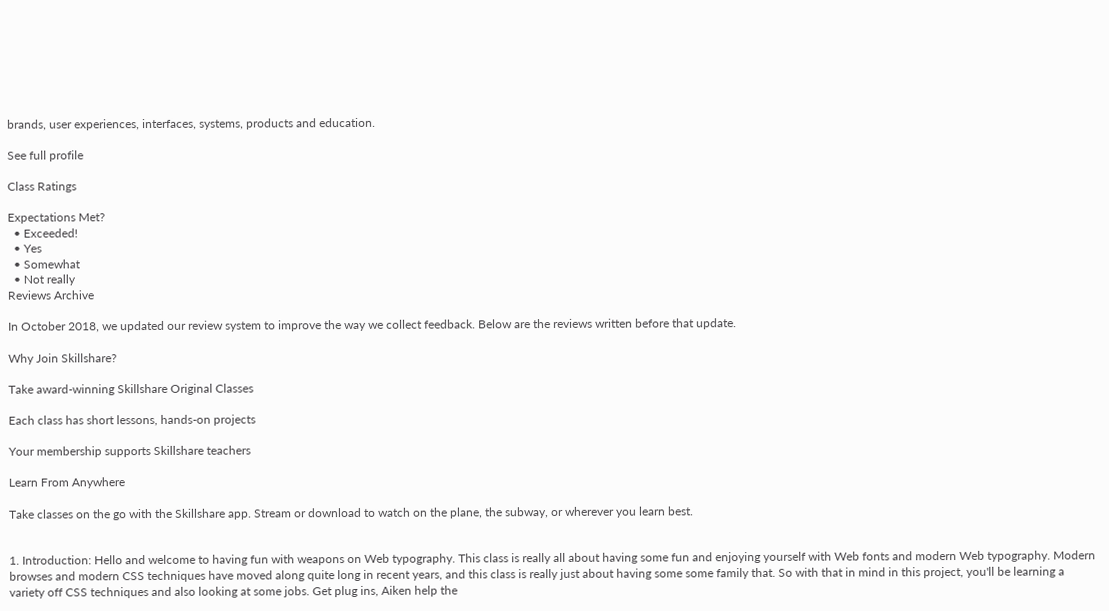brands, user experiences, interfaces, systems, products and education.

See full profile

Class Ratings

Expectations Met?
  • Exceeded!
  • Yes
  • Somewhat
  • Not really
Reviews Archive

In October 2018, we updated our review system to improve the way we collect feedback. Below are the reviews written before that update.

Why Join Skillshare?

Take award-winning Skillshare Original Classes

Each class has short lessons, hands-on projects

Your membership supports Skillshare teachers

Learn From Anywhere

Take classes on the go with the Skillshare app. Stream or download to watch on the plane, the subway, or wherever you learn best.


1. Introduction: Hello and welcome to having fun with weapons on Web typography. This class is really all about having some fun and enjoying yourself with Web fonts and modern Web typography. Modern browses and modern CSS techniques have moved along quite long in recent years, and this class is really just about having some some family that. So with that in mind in this project, you'll be learning a variety off CSS techniques and also looking at some jobs. Get plug ins, Aiken help the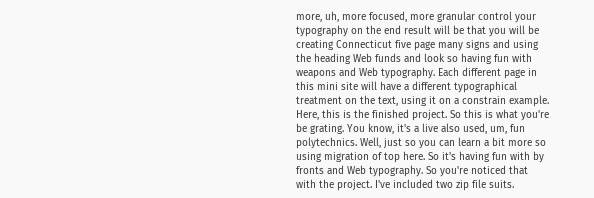more, uh, more focused, more granular control your typography on the end result will be that you will be creating Connecticut five page many signs and using the heading Web funds and look so having fun with weapons and Web typography. Each different page in this mini site will have a different typographical treatment on the text, using it on a constrain example. Here, this is the finished project. So this is what you're be grating. You know, it's a live also used, um, fun polytechnics. Well, just so you can learn a bit more so using migration of top here. So it's having fun with by fronts and Web typography. So you're noticed that with the project. I've included two zip file suits.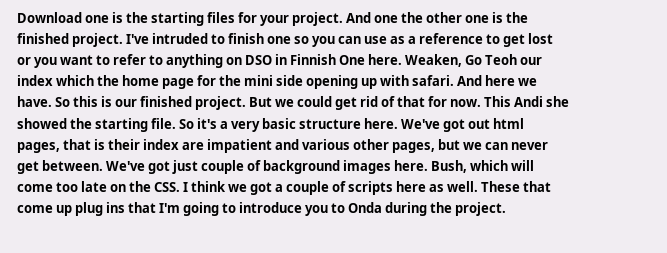Download one is the starting files for your project. And one the other one is the finished project. I've intruded to finish one so you can use as a reference to get lost or you want to refer to anything on DSO in Finnish One here. Weaken, Go Teoh our index which the home page for the mini side opening up with safari. And here we have. So this is our finished project. But we could get rid of that for now. This Andi she showed the starting file. So it's a very basic structure here. We've got out html pages, that is their index are impatient and various other pages, but we can never get between. We've got just couple of background images here. Bush, which will come too late on the CSS. I think we got a couple of scripts here as well. These that come up plug ins that I'm going to introduce you to Onda during the project.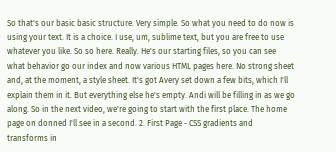So that's our basic basic structure. Very simple. So what you need to do now is using your text. It is a choice. I use, um, sublime text, but you are free to use whatever you like. So so here. Really. He's our starting files, so you can see what behavior go our index and now various HTML pages here. No strong sheet and, at the moment, a style sheet. It's got Avery set down a few bits, which I'll explain them in it. But everything else he's empty. Andi will be filling in as we go along. So in the next video, we're going to start with the first place. The home page on donned I'll see in a second. 2. First Page - CSS gradients and transforms in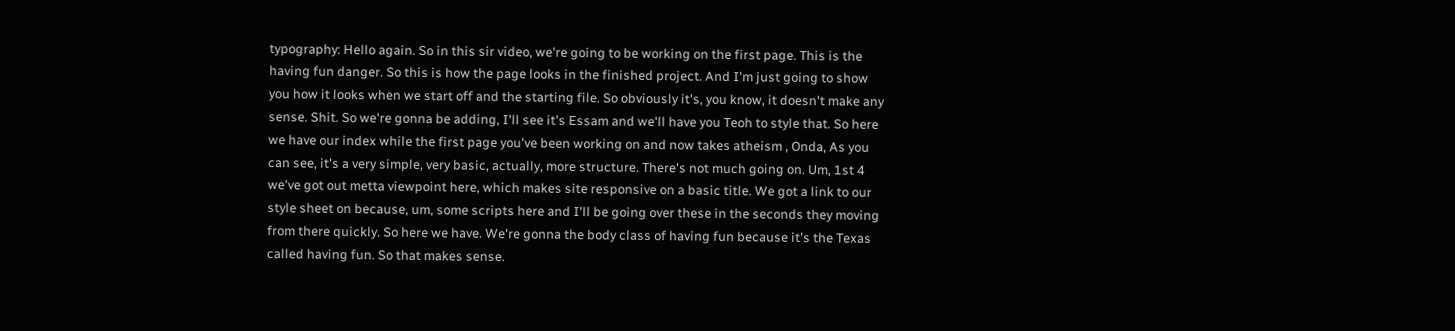typography: Hello again. So in this sir video, we're going to be working on the first page. This is the having fun danger. So this is how the page looks in the finished project. And I'm just going to show you how it looks when we start off and the starting file. So obviously it's, you know, it doesn't make any sense. Shit. So we're gonna be adding, I'll see it's Essam and we'll have you Teoh to style that. So here we have our index while the first page you've been working on and now takes atheism , Onda, As you can see, it's a very simple, very basic, actually, more structure. There's not much going on. Um, 1st 4 we've got out metta viewpoint here, which makes site responsive on a basic title. We got a link to our style sheet on because, um, some scripts here and I'll be going over these in the seconds they moving from there quickly. So here we have. We're gonna the body class of having fun because it's the Texas called having fun. So that makes sense.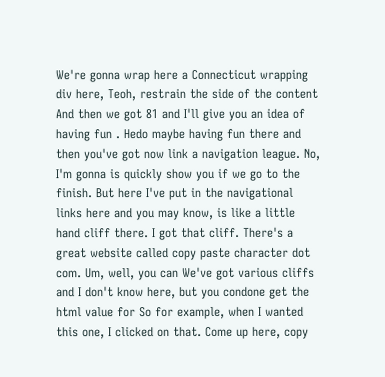We're gonna wrap here a Connecticut wrapping div here, Teoh, restrain the side of the content And then we got 81 and I'll give you an idea of having fun . Hedo maybe having fun there and then you've got now link a navigation league. No, I'm gonna is quickly show you if we go to the finish. But here I've put in the navigational links here and you may know, is like a little hand cliff there. I got that cliff. There's a great website called copy paste character dot com. Um, well, you can We've got various cliffs and I don't know here, but you condone get the html value for So for example, when I wanted this one, I clicked on that. Come up here, copy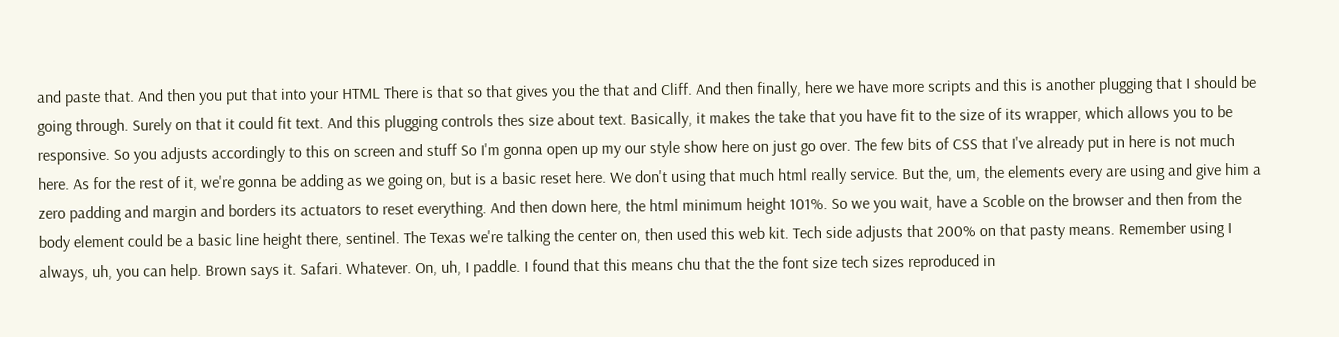and paste that. And then you put that into your HTML There is that so that gives you the that and Cliff. And then finally, here we have more scripts and this is another plugging that I should be going through. Surely on that it could fit text. And this plugging controls thes size about text. Basically, it makes the take that you have fit to the size of its wrapper, which allows you to be responsive. So you adjusts accordingly to this on screen and stuff So I'm gonna open up my our style show here on just go over. The few bits of CSS that I've already put in here is not much here. As for the rest of it, we're gonna be adding as we going on, but is a basic reset here. We don't using that much html really service. But the, um, the elements every are using and give him a zero padding and margin and borders its actuators to reset everything. And then down here, the html minimum height 101%. So we you wait, have a Scoble on the browser and then from the body element could be a basic line height there, sentinel. The Texas we're talking the center on, then used this web kit. Tech side adjusts that 200% on that pasty means. Remember using I always, uh, you can help. Brown says it. Safari. Whatever. On, uh, I paddle. I found that this means chu that the the font size tech sizes reproduced in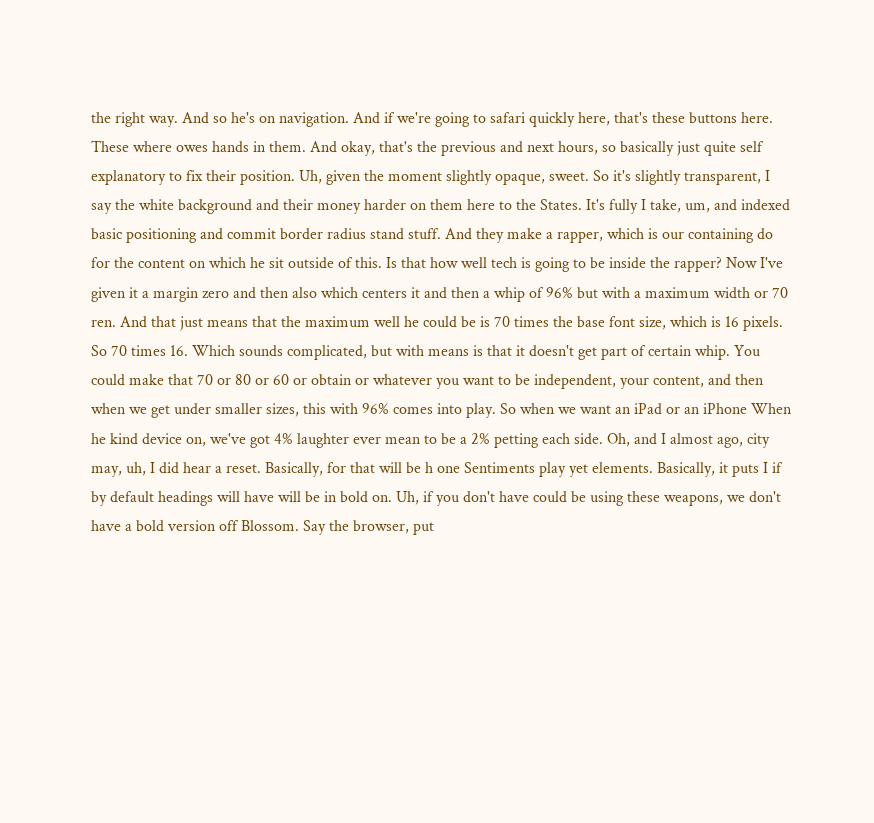the right way. And so he's on navigation. And if we're going to safari quickly here, that's these buttons here. These where owes hands in them. And okay, that's the previous and next hours, so basically just quite self explanatory to fix their position. Uh, given the moment slightly opaque, sweet. So it's slightly transparent, I say the white background and their money harder on them here to the States. It's fully I take, um, and indexed basic positioning and commit border radius stand stuff. And they make a rapper, which is our containing do for the content on which he sit outside of this. Is that how well tech is going to be inside the rapper? Now I've given it a margin zero and then also which centers it and then a whip of 96% but with a maximum width or 70 ren. And that just means that the maximum well he could be is 70 times the base font size, which is 16 pixels. So 70 times 16. Which sounds complicated, but with means is that it doesn't get part of certain whip. You could make that 70 or 80 or 60 or obtain or whatever you want to be independent, your content, and then when we get under smaller sizes, this with 96% comes into play. So when we want an iPad or an iPhone When he kind device on, we've got 4% laughter ever mean to be a 2% petting each side. Oh, and I almost ago, city may, uh, I did hear a reset. Basically, for that will be h one Sentiments play yet elements. Basically, it puts I if by default headings will have will be in bold on. Uh, if you don't have could be using these weapons, we don't have a bold version off Blossom. Say the browser, put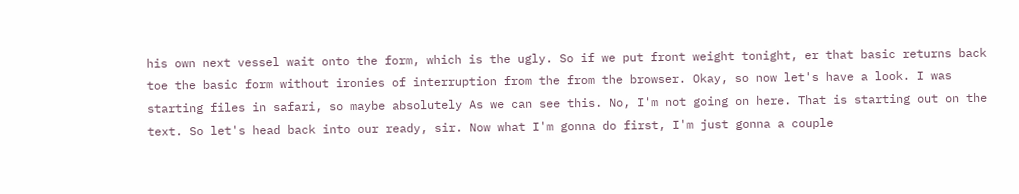his own next vessel wait onto the form, which is the ugly. So if we put front weight tonight, er that basic returns back toe the basic form without ironies of interruption from the from the browser. Okay, so now let's have a look. I was starting files in safari, so maybe absolutely As we can see this. No, I'm not going on here. That is starting out on the text. So let's head back into our ready, sir. Now what I'm gonna do first, I'm just gonna a couple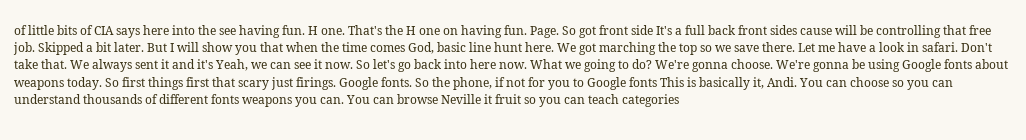of little bits of CIA says here into the see having fun. H one. That's the H one on having fun. Page. So got front side It's a full back front sides cause will be controlling that free job. Skipped a bit later. But I will show you that when the time comes God, basic line hunt here. We got marching the top so we save there. Let me have a look in safari. Don't take that. We always sent it and it's Yeah, we can see it now. So let's go back into here now. What we going to do? We're gonna choose. We're gonna be using Google fonts about weapons today. So first things first that scary just firings. Google fonts. So the phone, if not for you to Google fonts This is basically it, Andi. You can choose so you can understand thousands of different fonts weapons you can. You can browse Neville it fruit so you can teach categories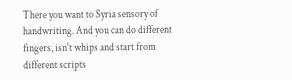There you want to Syria sensory of handwriting. And you can do different fingers, isn't whips and start from different scripts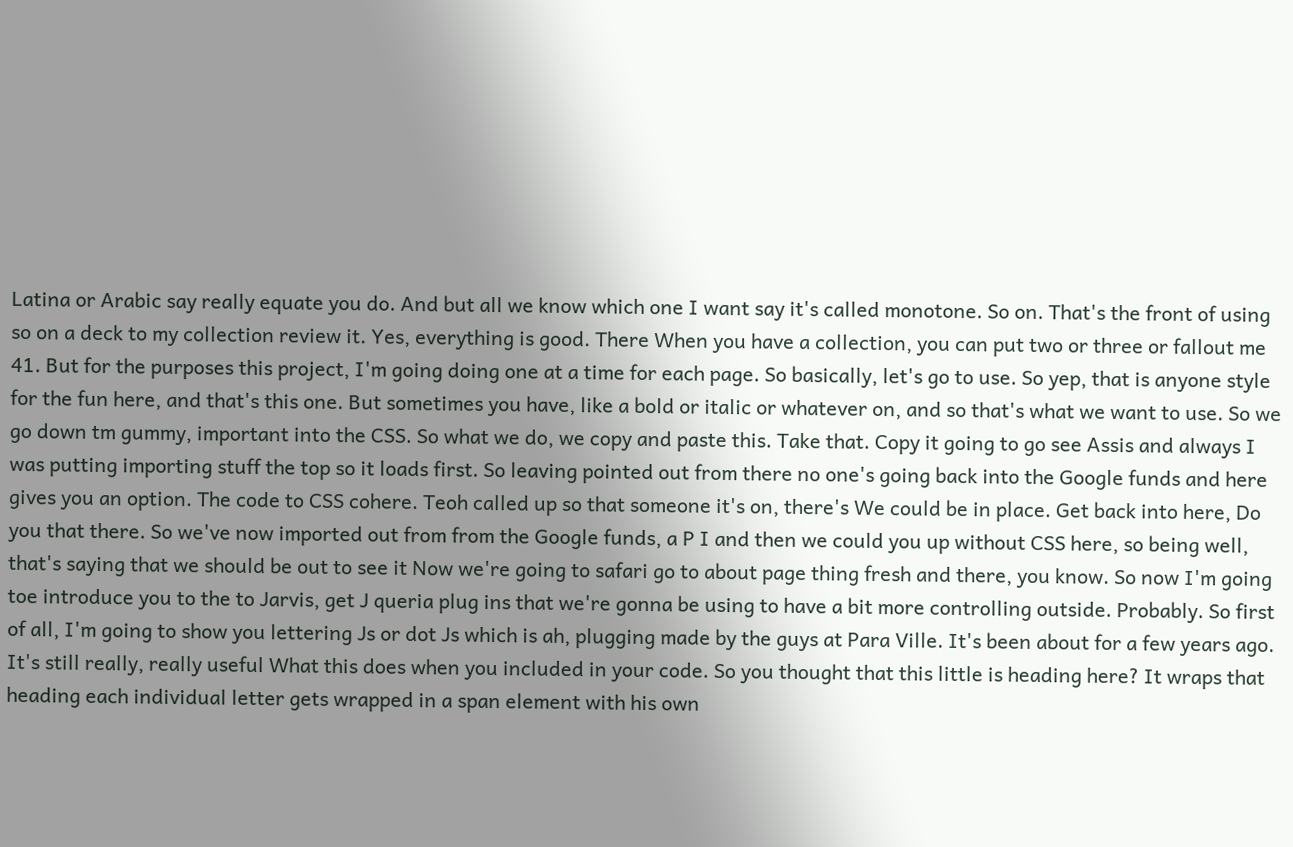Latina or Arabic say really equate you do. And but all we know which one I want say it's called monotone. So on. That's the front of using so on a deck to my collection review it. Yes, everything is good. There When you have a collection, you can put two or three or fallout me 41. But for the purposes this project, I'm going doing one at a time for each page. So basically, let's go to use. So yep, that is anyone style for the fun here, and that's this one. But sometimes you have, like a bold or italic or whatever on, and so that's what we want to use. So we go down tm gummy, important into the CSS. So what we do, we copy and paste this. Take that. Copy it going to go see Assis and always I was putting importing stuff the top so it loads first. So leaving pointed out from there no one's going back into the Google funds and here gives you an option. The code to CSS cohere. Teoh called up so that someone it's on, there's We could be in place. Get back into here, Do you that there. So we've now imported out from from the Google funds, a P I and then we could you up without CSS here, so being well, that's saying that we should be out to see it Now we're going to safari go to about page thing fresh and there, you know. So now I'm going toe introduce you to the to Jarvis, get J queria plug ins that we're gonna be using to have a bit more controlling outside. Probably. So first of all, I'm going to show you lettering Js or dot Js which is ah, plugging made by the guys at Para Ville. It's been about for a few years ago. It's still really, really useful What this does when you included in your code. So you thought that this little is heading here? It wraps that heading each individual letter gets wrapped in a span element with his own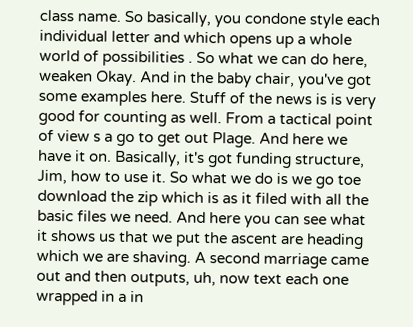class name. So basically, you condone style each individual letter and which opens up a whole world of possibilities . So what we can do here, weaken Okay. And in the baby chair, you've got some examples here. Stuff of the news is is very good for counting as well. From a tactical point of view s a go to get out Plage. And here we have it on. Basically, it's got funding structure, Jim, how to use it. So what we do is we go toe download the zip which is as it filed with all the basic files we need. And here you can see what it shows us that we put the ascent are heading which we are shaving. A second marriage came out and then outputs, uh, now text each one wrapped in a in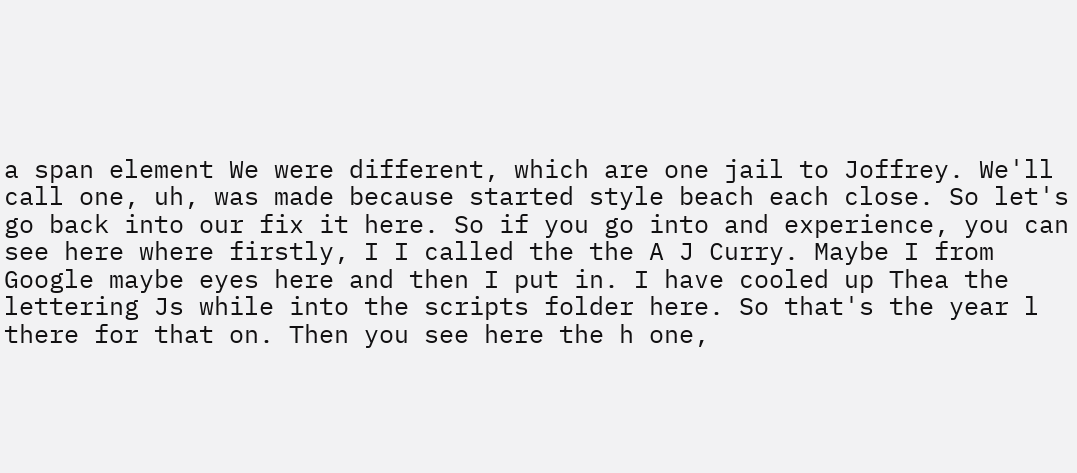a span element We were different, which are one jail to Joffrey. We'll call one, uh, was made because started style beach each close. So let's go back into our fix it here. So if you go into and experience, you can see here where firstly, I I called the the A J Curry. Maybe I from Google maybe eyes here and then I put in. I have cooled up Thea the lettering Js while into the scripts folder here. So that's the year l there for that on. Then you see here the h one,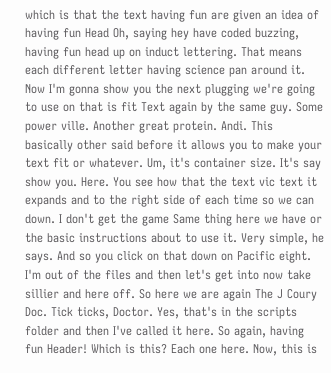which is that the text having fun are given an idea of having fun Head Oh, saying hey have coded buzzing, having fun head up on induct lettering. That means each different letter having science pan around it. Now I'm gonna show you the next plugging we're going to use on that is fit Text again by the same guy. Some power ville. Another great protein. Andi. This basically other said before it allows you to make your text fit or whatever. Um, it's container size. It's say show you. Here. You see how that the text vic text it expands and to the right side of each time so we can down. I don't get the game Same thing here we have or the basic instructions about to use it. Very simple, he says. And so you click on that down on Pacific eight. I'm out of the files and then let's get into now take sillier and here off. So here we are again The J Coury Doc. Tick ticks, Doctor. Yes, that's in the scripts folder and then I've called it here. So again, having fun Header! Which is this? Each one here. Now, this is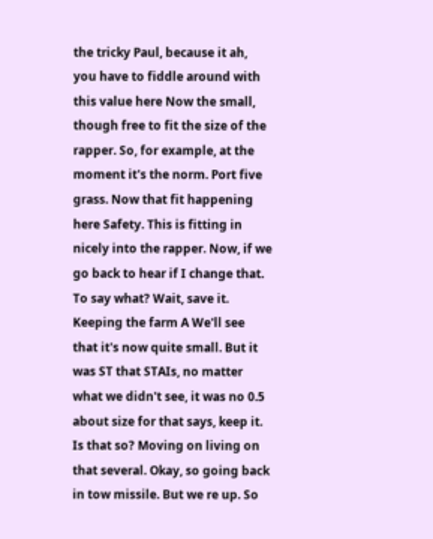the tricky Paul, because it ah, you have to fiddle around with this value here Now the small, though free to fit the size of the rapper. So, for example, at the moment it's the norm. Port five grass. Now that fit happening here Safety. This is fitting in nicely into the rapper. Now, if we go back to hear if I change that. To say what? Wait, save it. Keeping the farm A We'll see that it's now quite small. But it was ST that STAIs, no matter what we didn't see, it was no 0.5 about size for that says, keep it. Is that so? Moving on living on that several. Okay, so going back in tow missile. But we re up. So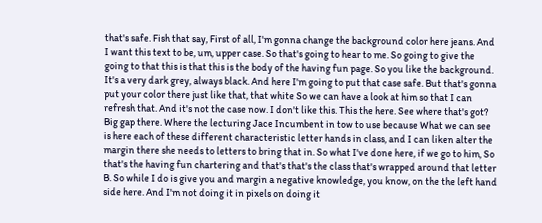that's safe. Fish that say, First of all, I'm gonna change the background color here jeans. And I want this text to be, um, upper case. So that's going to hear to me. So going to give the going to that this is that this is the body of the having fun page. So you like the background. It's a very dark grey, always black. And here I'm going to put that case safe. But that's gonna put your color there just like that, that white So we can have a look at him so that I can refresh that. And it's not the case now. I don't like this. This the here. See where that's got? Big gap there. Where the lecturing Jace Incumbent in tow to use because What we can see is here each of these different characteristic letter hands in class, and I can liken alter the margin there she needs to letters to bring that in. So what I've done here, if we go to him, So that's the having fun chartering and that's that's the class that's wrapped around that letter B. So while I do is give you and margin a negative knowledge, you know, on the the left hand side here. And I'm not doing it in pixels on doing it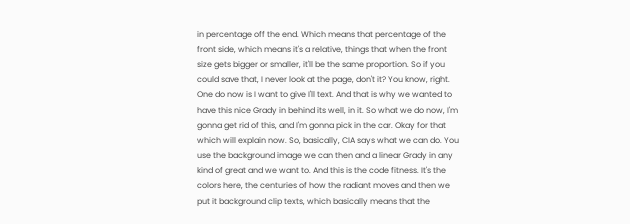in percentage off the end. Which means that percentage of the front side, which means it's a relative, things that when the front size gets bigger or smaller, it'll be the same proportion. So if you could save that, I never look at the page, don't it? You know, right. One do now is I want to give I'll text. And that is why we wanted to have this nice Grady in behind its well, in it. So what we do now, I'm gonna get rid of this, and I'm gonna pick in the car. Okay for that which will explain now. So, basically, CIA says what we can do. You use the background image we can then and a linear Grady in any kind of great and we want to. And this is the code fitness. It's the colors here, the centuries of how the radiant moves and then we put it background clip texts, which basically means that the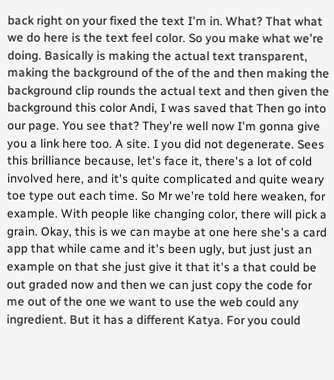back right on your fixed the text I'm in. What? That what we do here is the text feel color. So you make what we're doing. Basically is making the actual text transparent, making the background of the of the and then making the background clip rounds the actual text and then given the background this color Andi, I was saved that Then go into our page. You see that? They're well now I'm gonna give you a link here too. A site. I you did not degenerate. Sees this brilliance because, let's face it, there's a lot of cold involved here, and it's quite complicated and quite weary toe type out each time. So Mr we're told here weaken, for example. With people like changing color, there will pick a grain. Okay, this is we can maybe at one here she's a card app that while came and it's been ugly, but just just an example on that she just give it that it's a that could be out graded now and then we can just copy the code for me out of the one we want to use the web could any ingredient. But it has a different Katya. For you could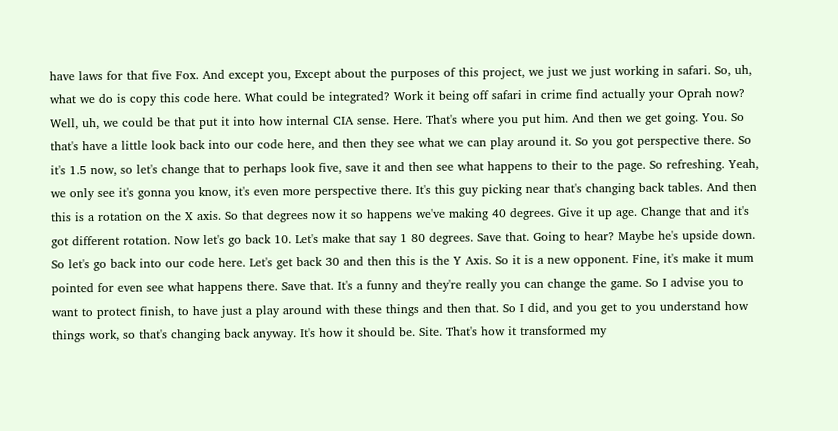have laws for that five Fox. And except you, Except about the purposes of this project, we just we just working in safari. So, uh, what we do is copy this code here. What could be integrated? Work it being off safari in crime find actually your Oprah now? Well, uh, we could be that put it into how internal CIA sense. Here. That's where you put him. And then we get going. You. So that's have a little look back into our code here, and then they see what we can play around it. So you got perspective there. So it's 1.5 now, so let's change that to perhaps look five, save it and then see what happens to their to the page. So refreshing. Yeah, we only see it's gonna you know, it's even more perspective there. It's this guy picking near that's changing back tables. And then this is a rotation on the X axis. So that degrees now it so happens we've making 40 degrees. Give it up age. Change that and it's got different rotation. Now let's go back 10. Let's make that say 1 80 degrees. Save that. Going to hear? Maybe he's upside down. So let's go back into our code here. Let's get back 30 and then this is the Y Axis. So it is a new opponent. Fine, it's make it mum pointed for even see what happens there. Save that. It's a funny and they're really you can change the game. So I advise you to want to protect finish, to have just a play around with these things and then that. So I did, and you get to you understand how things work, so that's changing back anyway. It's how it should be. Site. That's how it transformed my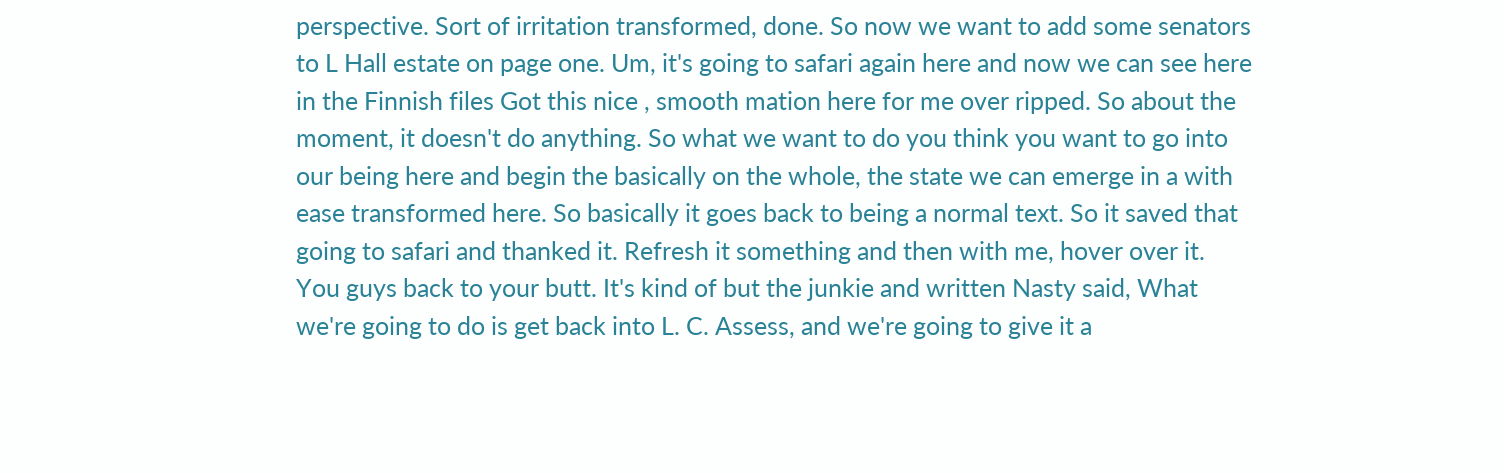perspective. Sort of irritation transformed, done. So now we want to add some senators to L Hall estate on page one. Um, it's going to safari again here and now we can see here in the Finnish files Got this nice , smooth mation here for me over ripped. So about the moment, it doesn't do anything. So what we want to do you think you want to go into our being here and begin the basically on the whole, the state we can emerge in a with ease transformed here. So basically it goes back to being a normal text. So it saved that going to safari and thanked it. Refresh it something and then with me, hover over it. You guys back to your butt. It's kind of but the junkie and written Nasty said, What we're going to do is get back into L. C. Assess, and we're going to give it a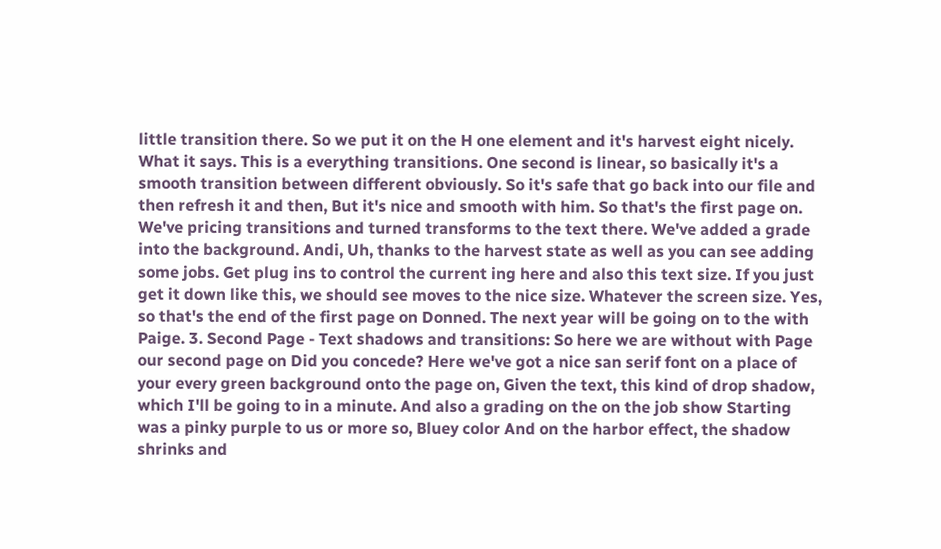little transition there. So we put it on the H one element and it's harvest eight nicely. What it says. This is a everything transitions. One second is linear, so basically it's a smooth transition between different obviously. So it's safe that go back into our file and then refresh it and then, But it's nice and smooth with him. So that's the first page on. We've pricing transitions and turned transforms to the text there. We've added a grade into the background. Andi, Uh, thanks to the harvest state as well as you can see adding some jobs. Get plug ins to control the current ing here and also this text size. If you just get it down like this, we should see moves to the nice size. Whatever the screen size. Yes, so that's the end of the first page on Donned. The next year will be going on to the with Paige. 3. Second Page - Text shadows and transitions: So here we are without with Page our second page on Did you concede? Here we've got a nice san serif font on a place of your every green background onto the page on, Given the text, this kind of drop shadow, which I'll be going to in a minute. And also a grading on the on the job show Starting was a pinky purple to us or more so, Bluey color And on the harbor effect, the shadow shrinks and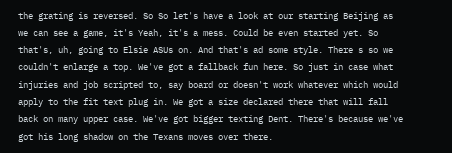the grating is reversed. So So let's have a look at our starting Beijing as we can see a game, it's Yeah, it's a mess. Could be even started yet. So that's, uh, going to Elsie ASUs on. And that's ad some style. There s so we couldn't enlarge a top. We've got a fallback fun here. So just in case what injuries and job scripted to, say board or doesn't work whatever which would apply to the fit text plug in. We got a size declared there that will fall back on many upper case. We've got bigger texting Dent. There's because we've got his long shadow on the Texans moves over there.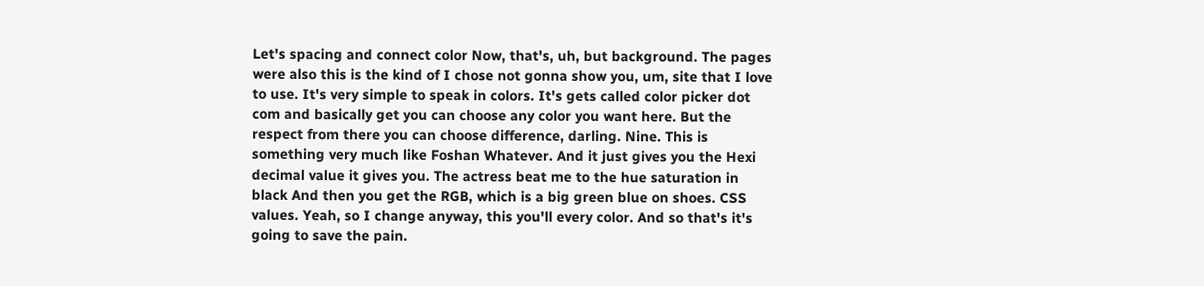Let's spacing and connect color Now, that's, uh, but background. The pages were also this is the kind of I chose not gonna show you, um, site that I love to use. It's very simple to speak in colors. It's gets called color picker dot com and basically get you can choose any color you want here. But the respect from there you can choose difference, darling. Nine. This is something very much like Foshan Whatever. And it just gives you the Hexi decimal value it gives you. The actress beat me to the hue saturation in black And then you get the RGB, which is a big green blue on shoes. CSS values. Yeah, so I change anyway, this you'll every color. And so that's it's going to save the pain.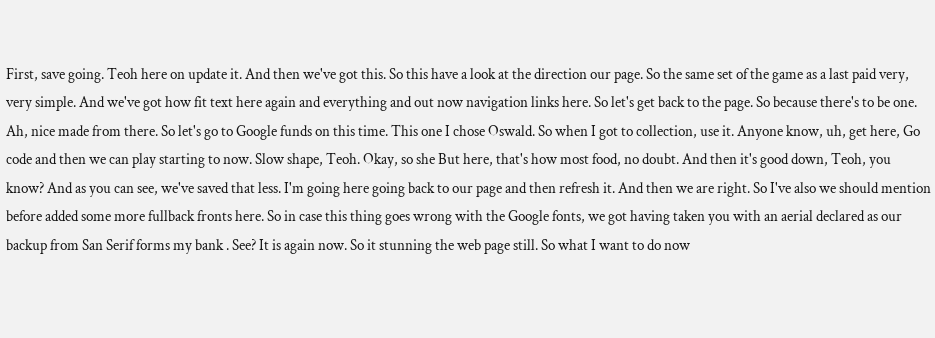First, save going. Teoh here on update it. And then we've got this. So this have a look at the direction our page. So the same set of the game as a last paid very, very simple. And we've got how fit text here again and everything and out now navigation links here. So let's get back to the page. So because there's to be one. Ah, nice made from there. So let's go to Google funds on this time. This one I chose Oswald. So when I got to collection, use it. Anyone know, uh, get here, Go code and then we can play starting to now. Slow shape, Teoh. Okay, so she But here, that's how most food, no doubt. And then it's good down, Teoh, you know? And as you can see, we've saved that less. I'm going here going back to our page and then refresh it. And then we are right. So I've also we should mention before added some more fullback fronts here. So in case this thing goes wrong with the Google fonts, we got having taken you with an aerial declared as our backup from San Serif forms my bank . See? It is again now. So it stunning the web page still. So what I want to do now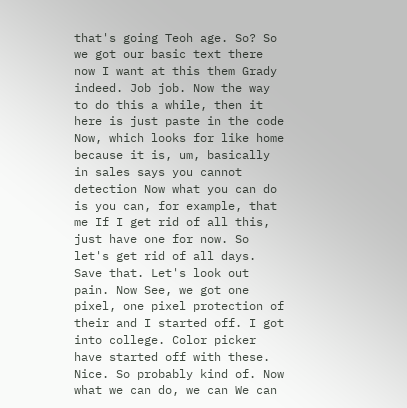that's going Teoh age. So? So we got our basic text there now I want at this them Grady indeed. Job job. Now the way to do this a while, then it here is just paste in the code Now, which looks for like home because it is, um, basically in sales says you cannot detection Now what you can do is you can, for example, that me If I get rid of all this, just have one for now. So let's get rid of all days. Save that. Let's look out pain. Now See, we got one pixel, one pixel protection of their and I started off. I got into college. Color picker have started off with these. Nice. So probably kind of. Now what we can do, we can We can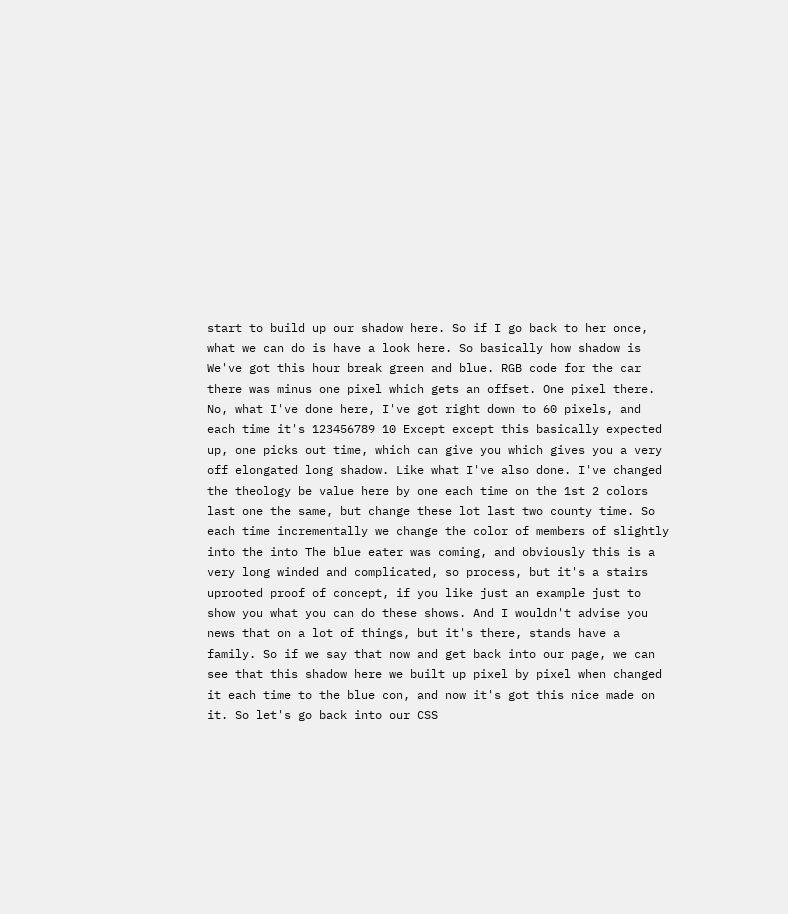start to build up our shadow here. So if I go back to her once, what we can do is have a look here. So basically how shadow is We've got this hour break green and blue. RGB code for the car there was minus one pixel which gets an offset. One pixel there. No, what I've done here, I've got right down to 60 pixels, and each time it's 123456789 10 Except except this basically expected up, one picks out time, which can give you which gives you a very off elongated long shadow. Like what I've also done. I've changed the theology be value here by one each time on the 1st 2 colors last one the same, but change these lot last two county time. So each time incrementally we change the color of members of slightly into the into The blue eater was coming, and obviously this is a very long winded and complicated, so process, but it's a stairs uprooted proof of concept, if you like just an example just to show you what you can do these shows. And I wouldn't advise you news that on a lot of things, but it's there, stands have a family. So if we say that now and get back into our page, we can see that this shadow here we built up pixel by pixel when changed it each time to the blue con, and now it's got this nice made on it. So let's go back into our CSS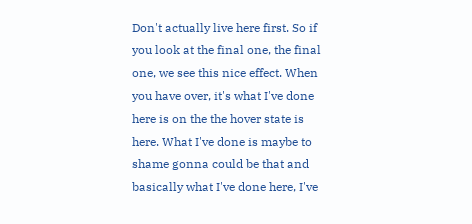Don't actually live here first. So if you look at the final one, the final one, we see this nice effect. When you have over, it's what I've done here is on the the hover state is here. What I've done is maybe to shame gonna could be that and basically what I've done here, I've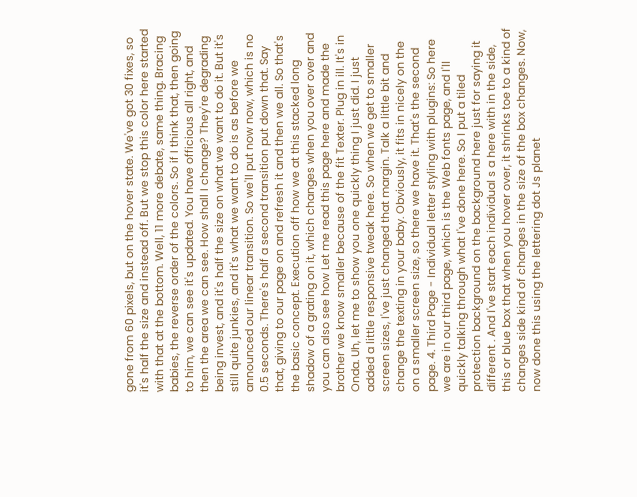gone from 60 pixels, but on the hover state. We've got 30 fixes, so it's half the size and instead off. But we stop this color here started with that at the bottom. Well, 11 more debate, same thing. Bracing babies, the reverse order of the colors. So if I think that, then going to him, we can see it's updated. You have officious all right, and then the area we can see. How shall I change? They're degrading being invest, and it's half the size on what we want to do it. But it's still quite junkies, and it's what we want to do is as before we announced our linear transition. So we'll put now now, which is no 0.5 seconds. There's half a second transition put down that. Say that, giving to our page on and refresh it and then we all. So that's the basic concept. Execution off how we at this stacked long shadow of a grating on it, which changes when you over over and you can also see how Let me read this page here and made the brother we know smaller because of the fit Texter. Plug in ill. It's in Onda. Uh, let me to show you one quickly thing I just did. I just added a little responsive tweak here. So when we get to smaller screen sizes, I've just changed that margin. Talk a little bit and change the texting in your baby. Obviously, it fits in nicely on the on a smaller screen size, so there we have it. That's the second page. 4. Third Page - Individual letter styling with plugins: So here we are in our third page, which is the Web fonts page, and I'll quickly talking through what I've done here. So I put a tiled protection background on the background here just for saying it different . And I've start each individual s a here with in the side, this or blue box that when you hover over, it shrinks toe to a kind of changes side kind of changes in the size of the box changes. Now, now done this using the lettering dot Js planet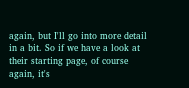again, but I'll go into more detail in a bit. So if we have a look at their starting page, of course again, it's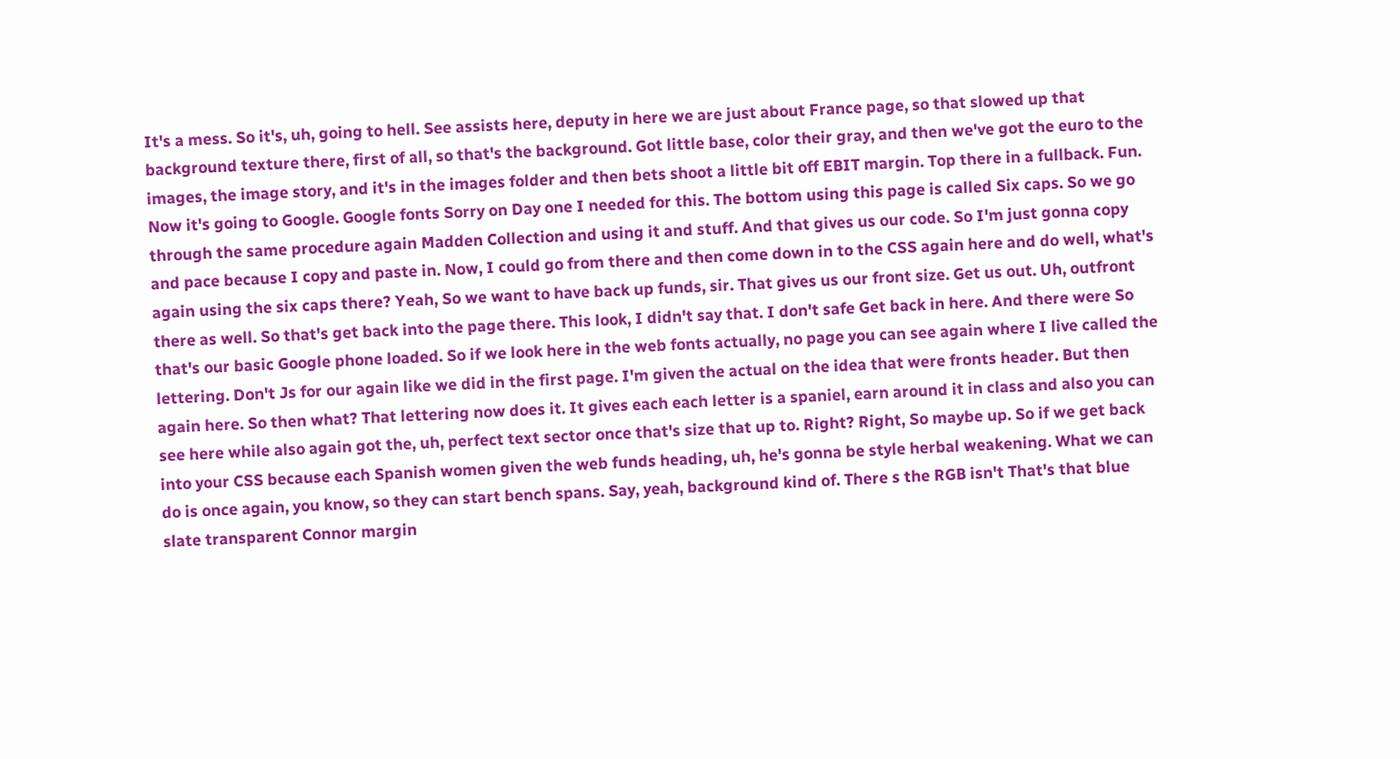It's a mess. So it's, uh, going to hell. See assists here, deputy in here we are just about France page, so that slowed up that background texture there, first of all, so that's the background. Got little base, color their gray, and then we've got the euro to the images, the image story, and it's in the images folder and then bets shoot a little bit off EBIT margin. Top there in a fullback. Fun. Now it's going to Google. Google fonts Sorry on Day one I needed for this. The bottom using this page is called Six caps. So we go through the same procedure again Madden Collection and using it and stuff. And that gives us our code. So I'm just gonna copy and pace because I copy and paste in. Now, I could go from there and then come down in to the CSS again here and do well, what's again using the six caps there? Yeah, So we want to have back up funds, sir. That gives us our front size. Get us out. Uh, outfront there as well. So that's get back into the page there. This look, I didn't say that. I don't safe Get back in here. And there were So that's our basic Google phone loaded. So if we look here in the web fonts actually, no page you can see again where I live called the lettering. Don't Js for our again like we did in the first page. I'm given the actual on the idea that were fronts header. But then again here. So then what? That lettering now does it. It gives each each letter is a spaniel, earn around it in class and also you can see here while also again got the, uh, perfect text sector once that's size that up to. Right? Right, So maybe up. So if we get back into your CSS because each Spanish women given the web funds heading, uh, he's gonna be style herbal weakening. What we can do is once again, you know, so they can start bench spans. Say, yeah, background kind of. There s the RGB isn't That's that blue slate transparent Connor margin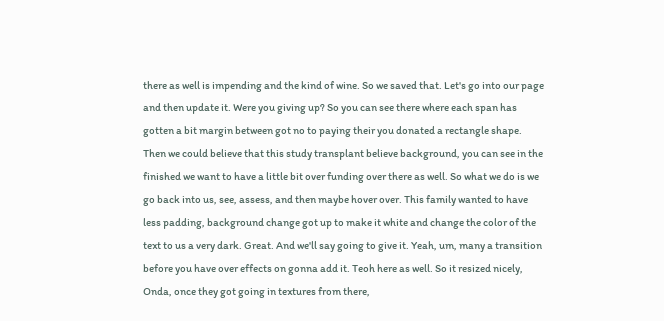there as well is impending and the kind of wine. So we saved that. Let's go into our page and then update it. Were you giving up? So you can see there where each span has gotten a bit margin between got no to paying their you donated a rectangle shape. Then we could believe that this study transplant believe background, you can see in the finished we want to have a little bit over funding over there as well. So what we do is we go back into us, see, assess, and then maybe hover over. This family wanted to have less padding, background change got up to make it white and change the color of the text to us a very dark. Great. And we'll say going to give it. Yeah, um, many a transition before you have over effects on gonna add it. Teoh here as well. So it resized nicely, Onda, once they got going in textures from there,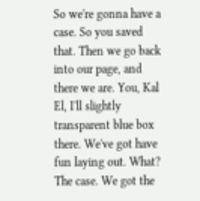So we're gonna have a case. So you saved that. Then we go back into our page, and there we are. You, Kal El, I'll slightly transparent blue box there. We've got have fun laying out. What? The case. We got the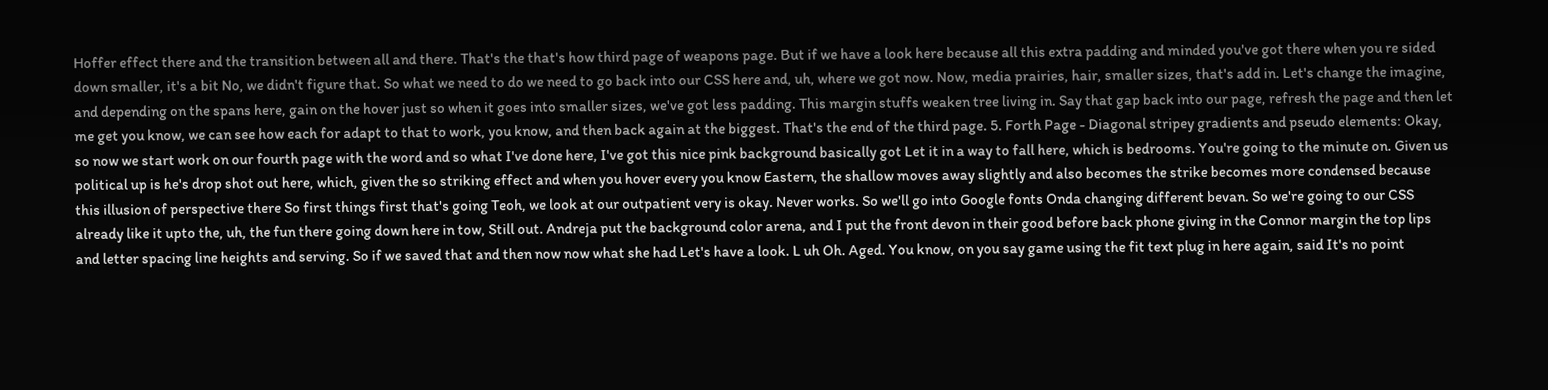Hoffer effect there and the transition between all and there. That's the that's how third page of weapons page. But if we have a look here because all this extra padding and minded you've got there when you re sided down smaller, it's a bit No, we didn't figure that. So what we need to do we need to go back into our CSS here and, uh, where we got now. Now, media prairies, hair, smaller sizes, that's add in. Let's change the imagine, and depending on the spans here, gain on the hover just so when it goes into smaller sizes, we've got less padding. This margin stuffs weaken tree living in. Say that gap back into our page, refresh the page and then let me get you know, we can see how each for adapt to that to work, you know, and then back again at the biggest. That's the end of the third page. 5. Forth Page - Diagonal stripey gradients and pseudo elements: Okay, so now we start work on our fourth page with the word and so what I've done here, I've got this nice pink background basically got Let it in a way to fall here, which is bedrooms. You're going to the minute on. Given us political up is he's drop shot out here, which, given the so striking effect and when you hover every you know Eastern, the shallow moves away slightly and also becomes the strike becomes more condensed because this illusion of perspective there So first things first that's going Teoh, we look at our outpatient very is okay. Never works. So we'll go into Google fonts Onda changing different bevan. So we're going to our CSS already like it upto the, uh, the fun there going down here in tow, Still out. Andreja put the background color arena, and I put the front devon in their good before back phone giving in the Connor margin the top lips and letter spacing line heights and serving. So if we saved that and then now now what she had Let's have a look. L uh Oh. Aged. You know, on you say game using the fit text plug in here again, said It's no point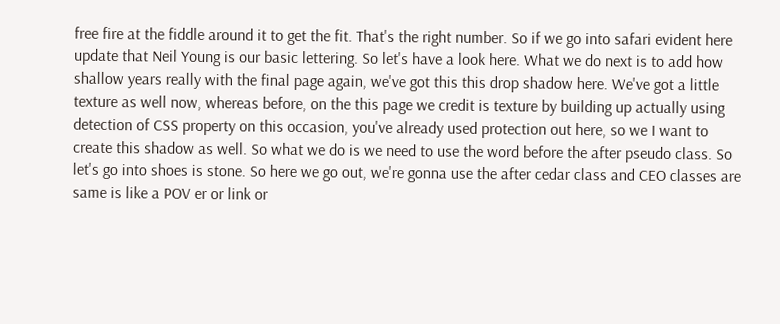free fire at the fiddle around it to get the fit. That's the right number. So if we go into safari evident here update that Neil Young is our basic lettering. So let's have a look here. What we do next is to add how shallow years really with the final page again, we've got this this drop shadow here. We've got a little texture as well now, whereas before, on the this page we credit is texture by building up actually using detection of CSS property on this occasion, you've already used protection out here, so we I want to create this shadow as well. So what we do is we need to use the word before the after pseudo class. So let's go into shoes is stone. So here we go out, we're gonna use the after cedar class and CEO classes are same is like a POV er or link or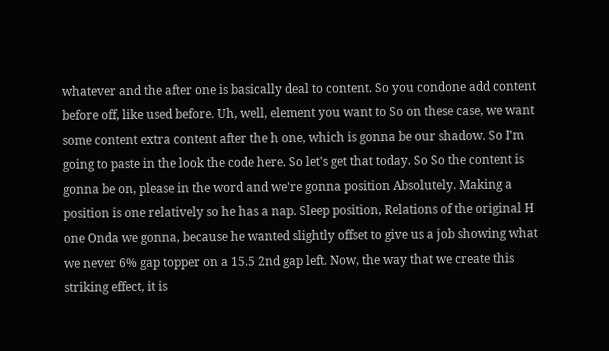whatever and the after one is basically deal to content. So you condone add content before off, like used before. Uh, well, element you want to So on these case, we want some content extra content after the h one, which is gonna be our shadow. So I'm going to paste in the look the code here. So let's get that today. So So the content is gonna be on, please in the word and we're gonna position Absolutely. Making a position is one relatively so he has a nap. Sleep position, Relations of the original H one Onda we gonna, because he wanted slightly offset to give us a job showing what we never 6% gap topper on a 15.5 2nd gap left. Now, the way that we create this striking effect, it is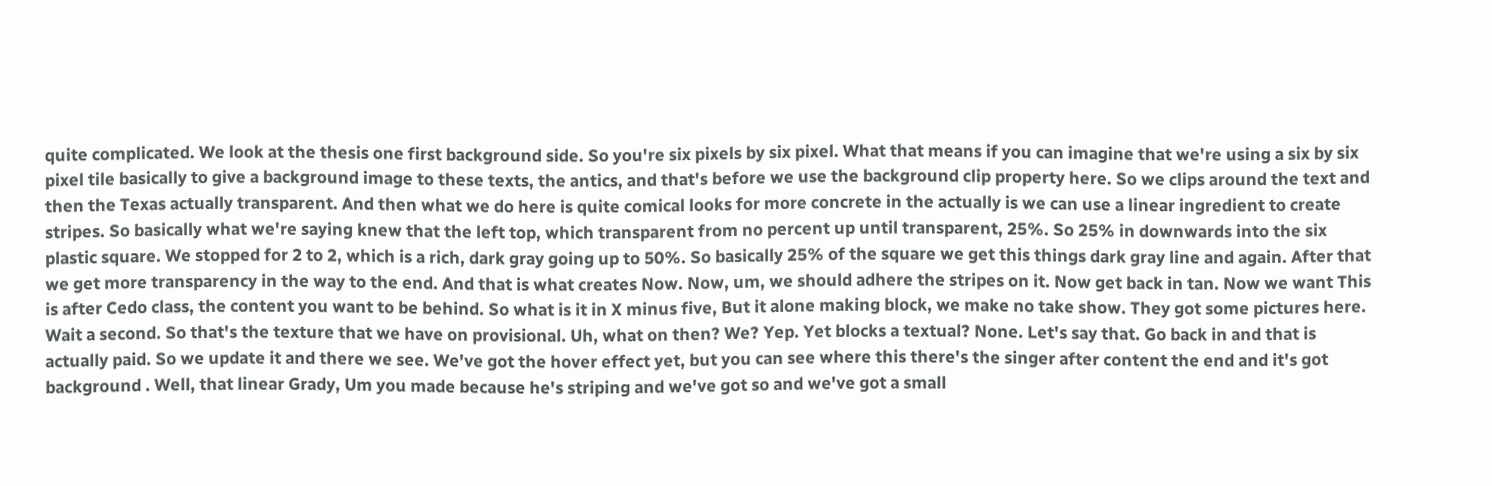quite complicated. We look at the thesis one first background side. So you're six pixels by six pixel. What that means if you can imagine that we're using a six by six pixel tile basically to give a background image to these texts, the antics, and that's before we use the background clip property here. So we clips around the text and then the Texas actually transparent. And then what we do here is quite comical looks for more concrete in the actually is we can use a linear ingredient to create stripes. So basically what we're saying knew that the left top, which transparent from no percent up until transparent, 25%. So 25% in downwards into the six plastic square. We stopped for 2 to 2, which is a rich, dark gray going up to 50%. So basically 25% of the square we get this things dark gray line and again. After that we get more transparency in the way to the end. And that is what creates Now. Now, um, we should adhere the stripes on it. Now get back in tan. Now we want This is after Cedo class, the content you want to be behind. So what is it in X minus five, But it alone making block, we make no take show. They got some pictures here. Wait a second. So that's the texture that we have on provisional. Uh, what on then? We? Yep. Yet blocks a textual? None. Let's say that. Go back in and that is actually paid. So we update it and there we see. We've got the hover effect yet, but you can see where this there's the singer after content the end and it's got background . Well, that linear Grady, Um you made because he's striping and we've got so and we've got a small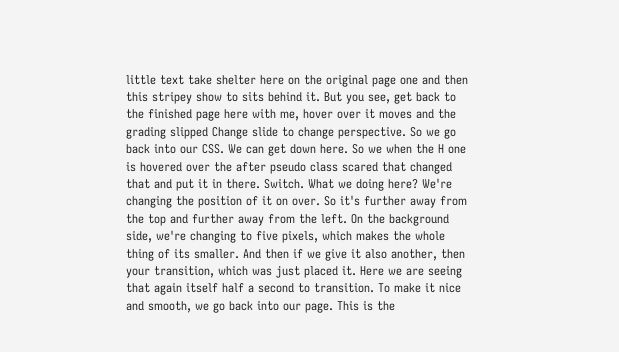little text take shelter here on the original page one and then this stripey show to sits behind it. But you see, get back to the finished page here with me, hover over it moves and the grading slipped Change slide to change perspective. So we go back into our CSS. We can get down here. So we when the H one is hovered over the after pseudo class scared that changed that and put it in there. Switch. What we doing here? We're changing the position of it on over. So it's further away from the top and further away from the left. On the background side, we're changing to five pixels, which makes the whole thing of its smaller. And then if we give it also another, then your transition, which was just placed it. Here we are seeing that again itself half a second to transition. To make it nice and smooth, we go back into our page. This is the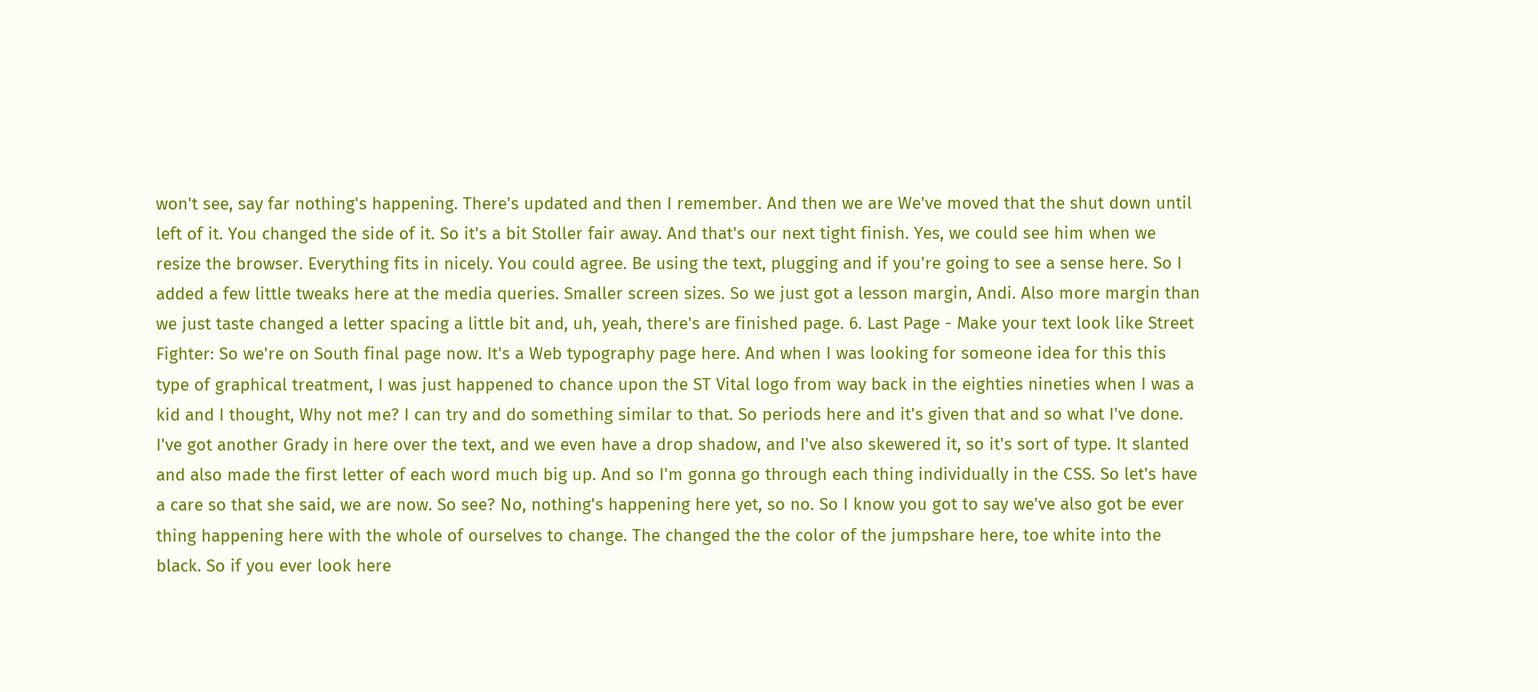won't see, say far nothing's happening. There's updated and then I remember. And then we are We've moved that the shut down until left of it. You changed the side of it. So it's a bit Stoller fair away. And that's our next tight finish. Yes, we could see him when we resize the browser. Everything fits in nicely. You could agree. Be using the text, plugging and if you're going to see a sense here. So I added a few little tweaks here at the media queries. Smaller screen sizes. So we just got a lesson margin, Andi. Also more margin than we just taste changed a letter spacing a little bit and, uh, yeah, there's are finished page. 6. Last Page - Make your text look like Street Fighter: So we're on South final page now. It's a Web typography page here. And when I was looking for someone idea for this this type of graphical treatment, I was just happened to chance upon the ST Vital logo from way back in the eighties nineties when I was a kid and I thought, Why not me? I can try and do something similar to that. So periods here and it's given that and so what I've done. I've got another Grady in here over the text, and we even have a drop shadow, and I've also skewered it, so it's sort of type. It slanted and also made the first letter of each word much big up. And so I'm gonna go through each thing individually in the CSS. So let's have a care so that she said, we are now. So see? No, nothing's happening here yet, so no. So I know you got to say we've also got be ever thing happening here with the whole of ourselves to change. The changed the the color of the jumpshare here, toe white into the black. So if you ever look here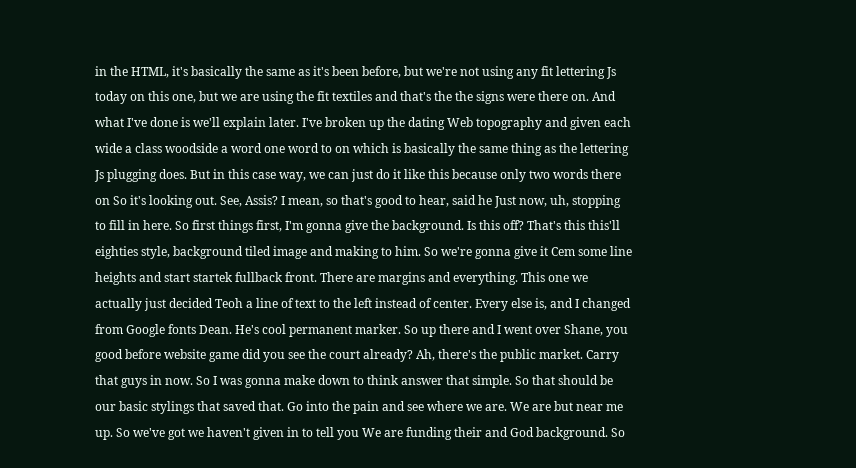in the HTML, it's basically the same as it's been before, but we're not using any fit lettering Js today on this one, but we are using the fit textiles and that's the the signs were there on. And what I've done is we'll explain later. I've broken up the dating Web topography and given each wide a class woodside a word one word to on which is basically the same thing as the lettering Js plugging does. But in this case way, we can just do it like this because only two words there on So it's looking out. See, Assis? I mean, so that's good to hear, said he Just now, uh, stopping to fill in here. So first things first, I'm gonna give the background. Is this off? That's this this'll eighties style, background tiled image and making to him. So we're gonna give it Cem some line heights and start startek fullback front. There are margins and everything. This one we actually just decided Teoh a line of text to the left instead of center. Every else is, and I changed from Google fonts Dean. He's cool permanent marker. So up there and I went over Shane, you good before website game did you see the court already? Ah, there's the public market. Carry that guys in now. So I was gonna make down to think answer that simple. So that should be our basic stylings that saved that. Go into the pain and see where we are. We are but near me up. So we've got we haven't given in to tell you We are funding their and God background. So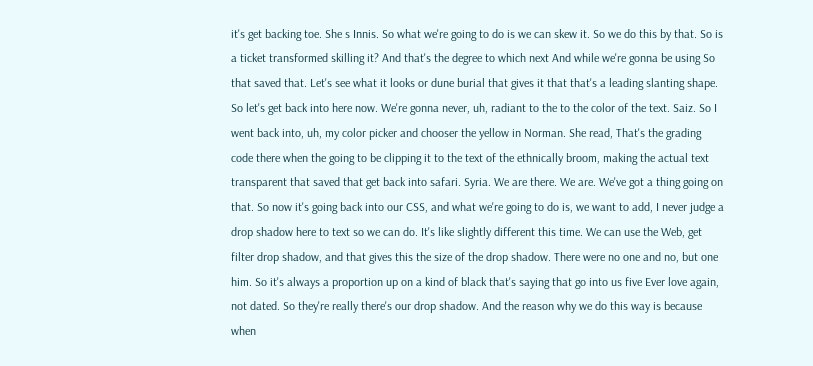it's get backing toe. She s Innis. So what we're going to do is we can skew it. So we do this by that. So is a ticket transformed skilling it? And that's the degree to which next And while we're gonna be using So that saved that. Let's see what it looks or dune burial that gives it that that's a leading slanting shape. So let's get back into here now. We're gonna never, uh, radiant to the to the color of the text. Saiz. So I went back into, uh, my color picker and chooser the yellow in Norman. She read, That's the grading code there when the going to be clipping it to the text of the ethnically broom, making the actual text transparent that saved that get back into safari. Syria. We are there. We are. We've got a thing going on that. So now it's going back into our CSS, and what we're going to do is, we want to add, I never judge a drop shadow here to text so we can do. It's like slightly different this time. We can use the Web, get filter drop shadow, and that gives this the size of the drop shadow. There were no one and no, but one him. So it's always a proportion up on a kind of black that's saying that go into us five Ever love again, not dated. So they're really there's our drop shadow. And the reason why we do this way is because when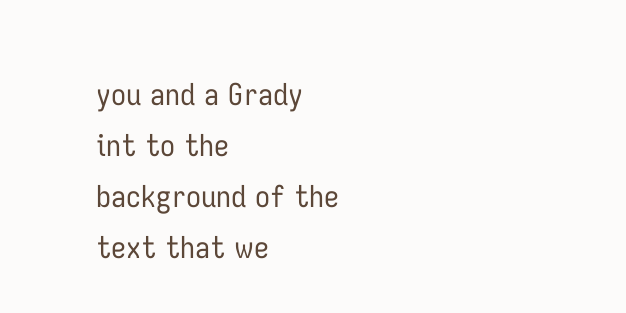you and a Grady int to the background of the text that we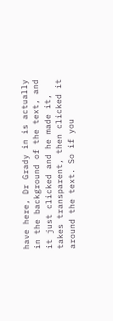have here, Dr Grady in is actually in the background of the text, and it just clicked and he made it, takes transparent, then clicked it around the text. So if you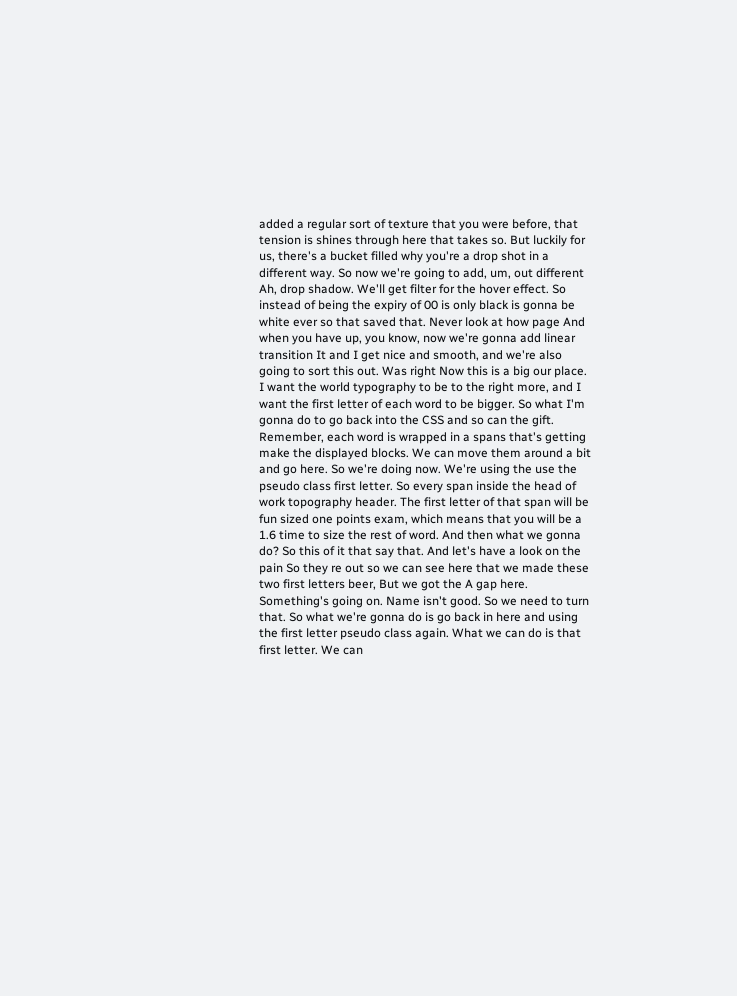added a regular sort of texture that you were before, that tension is shines through here that takes so. But luckily for us, there's a bucket filled why you're a drop shot in a different way. So now we're going to add, um, out different Ah, drop shadow. We'll get filter for the hover effect. So instead of being the expiry of 00 is only black is gonna be white ever so that saved that. Never look at how page And when you have up, you know, now we're gonna add linear transition It and I get nice and smooth, and we're also going to sort this out. Was right Now this is a big our place. I want the world typography to be to the right more, and I want the first letter of each word to be bigger. So what I'm gonna do to go back into the CSS and so can the gift. Remember, each word is wrapped in a spans that's getting make the displayed blocks. We can move them around a bit and go here. So we're doing now. We're using the use the pseudo class first letter. So every span inside the head of work topography header. The first letter of that span will be fun sized one points exam, which means that you will be a 1.6 time to size the rest of word. And then what we gonna do? So this of it that say that. And let's have a look on the pain So they re out so we can see here that we made these two first letters beer, But we got the A gap here. Something's going on. Name isn't good. So we need to turn that. So what we're gonna do is go back in here and using the first letter pseudo class again. What we can do is that first letter. We can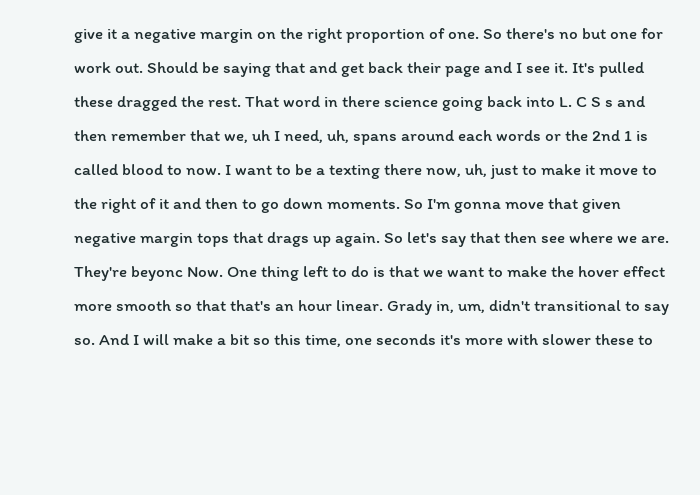give it a negative margin on the right proportion of one. So there's no but one for work out. Should be saying that and get back their page and I see it. It's pulled these dragged the rest. That word in there science going back into L. C S s and then remember that we, uh I need, uh, spans around each words or the 2nd 1 is called blood to now. I want to be a texting there now, uh, just to make it move to the right of it and then to go down moments. So I'm gonna move that given negative margin tops that drags up again. So let's say that then see where we are. They're beyonc Now. One thing left to do is that we want to make the hover effect more smooth so that that's an hour linear. Grady in, um, didn't transitional to say so. And I will make a bit so this time, one seconds it's more with slower these to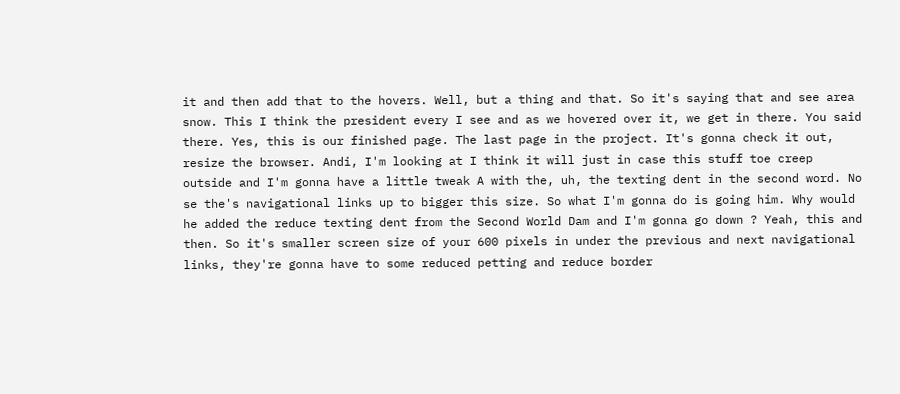it and then add that to the hovers. Well, but a thing and that. So it's saying that and see area snow. This I think the president every I see and as we hovered over it, we get in there. You said there. Yes, this is our finished page. The last page in the project. It's gonna check it out, resize the browser. Andi, I'm looking at I think it will just in case this stuff toe creep outside and I'm gonna have a little tweak A with the, uh, the texting dent in the second word. No se the's navigational links up to bigger this size. So what I'm gonna do is going him. Why would he added the reduce texting dent from the Second World Dam and I'm gonna go down ? Yeah, this and then. So it's smaller screen size of your 600 pixels in under the previous and next navigational links, they're gonna have to some reduced petting and reduce border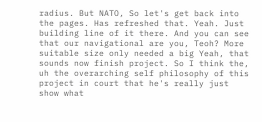radius. But NATO, So let's get back into the pages. Has refreshed that. Yeah. Just building line of it there. And you can see that our navigational are you, Teoh? More suitable size only needed a big Yeah, that sounds now finish project. So I think the, uh the overarching self philosophy of this project in court that he's really just show what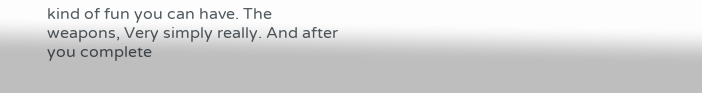kind of fun you can have. The weapons, Very simply really. And after you complete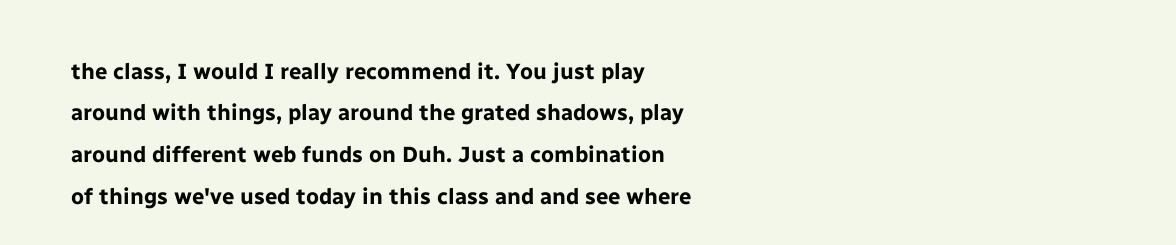the class, I would I really recommend it. You just play around with things, play around the grated shadows, play around different web funds on Duh. Just a combination of things we've used today in this class and and see where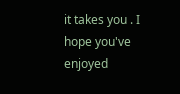it takes you . I hope you've enjoyed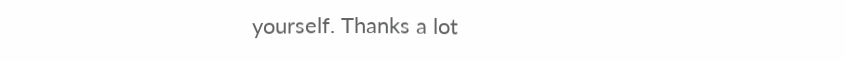yourself. Thanks a lot